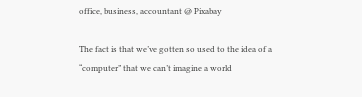office, business, accountant @ Pixabay

The fact is that we’ve gotten so used to the idea of a “computer” that we can’t imagine a world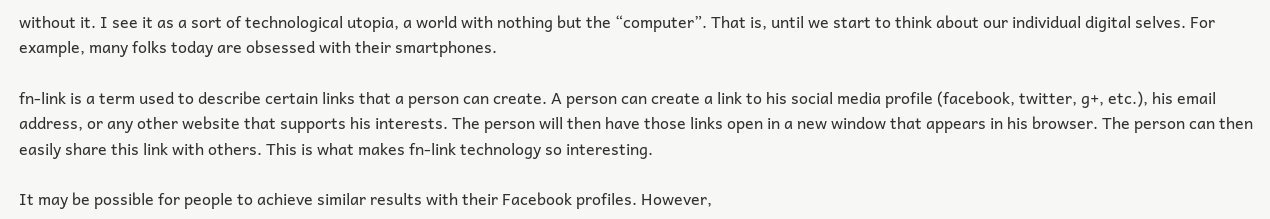without it. I see it as a sort of technological utopia, a world with nothing but the “computer”. That is, until we start to think about our individual digital selves. For example, many folks today are obsessed with their smartphones.

fn-link is a term used to describe certain links that a person can create. A person can create a link to his social media profile (facebook, twitter, g+, etc.), his email address, or any other website that supports his interests. The person will then have those links open in a new window that appears in his browser. The person can then easily share this link with others. This is what makes fn-link technology so interesting.

It may be possible for people to achieve similar results with their Facebook profiles. However,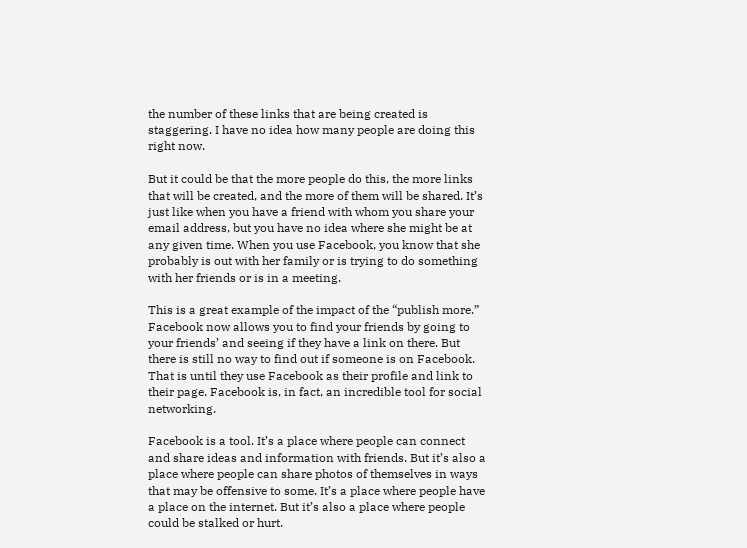the number of these links that are being created is staggering. I have no idea how many people are doing this right now.

But it could be that the more people do this, the more links that will be created, and the more of them will be shared. It’s just like when you have a friend with whom you share your email address, but you have no idea where she might be at any given time. When you use Facebook, you know that she probably is out with her family or is trying to do something with her friends or is in a meeting.

This is a great example of the impact of the “publish more.” Facebook now allows you to find your friends by going to your friends’ and seeing if they have a link on there. But there is still no way to find out if someone is on Facebook. That is until they use Facebook as their profile and link to their page. Facebook is, in fact, an incredible tool for social networking.

Facebook is a tool. It’s a place where people can connect and share ideas and information with friends. But it’s also a place where people can share photos of themselves in ways that may be offensive to some. It’s a place where people have a place on the internet. But it’s also a place where people could be stalked or hurt.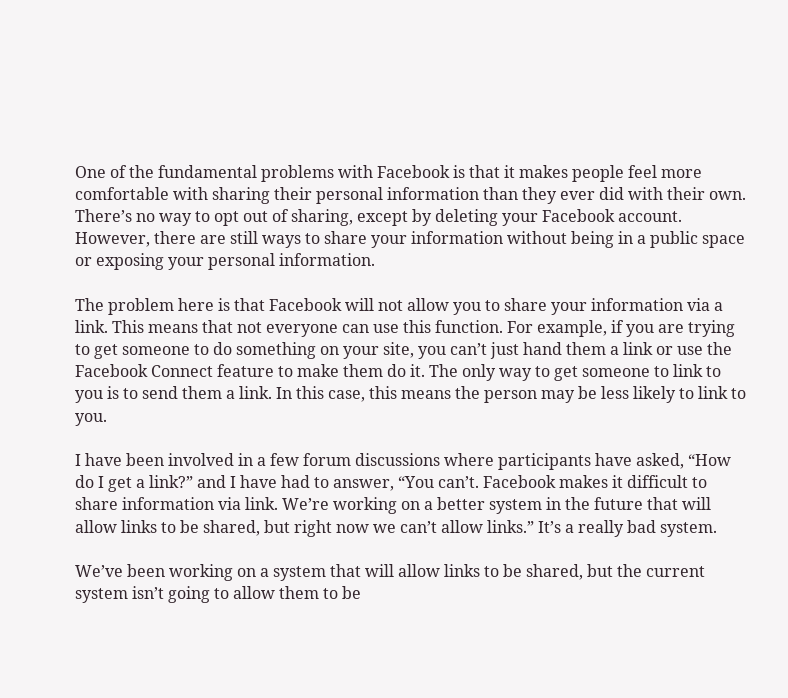One of the fundamental problems with Facebook is that it makes people feel more comfortable with sharing their personal information than they ever did with their own. There’s no way to opt out of sharing, except by deleting your Facebook account. However, there are still ways to share your information without being in a public space or exposing your personal information.

The problem here is that Facebook will not allow you to share your information via a link. This means that not everyone can use this function. For example, if you are trying to get someone to do something on your site, you can’t just hand them a link or use the Facebook Connect feature to make them do it. The only way to get someone to link to you is to send them a link. In this case, this means the person may be less likely to link to you.

I have been involved in a few forum discussions where participants have asked, “How do I get a link?” and I have had to answer, “You can’t. Facebook makes it difficult to share information via link. We’re working on a better system in the future that will allow links to be shared, but right now we can’t allow links.” It’s a really bad system.

We’ve been working on a system that will allow links to be shared, but the current system isn’t going to allow them to be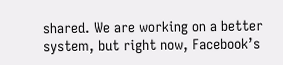shared. We are working on a better system, but right now, Facebook’s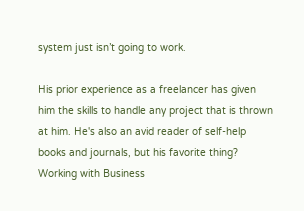system just isn’t going to work.

His prior experience as a freelancer has given him the skills to handle any project that is thrown at him. He's also an avid reader of self-help books and journals, but his favorite thing? Working with Business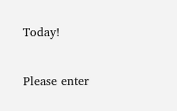Today!


Please enter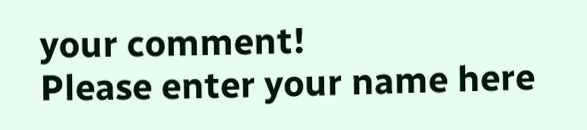your comment!
Please enter your name here